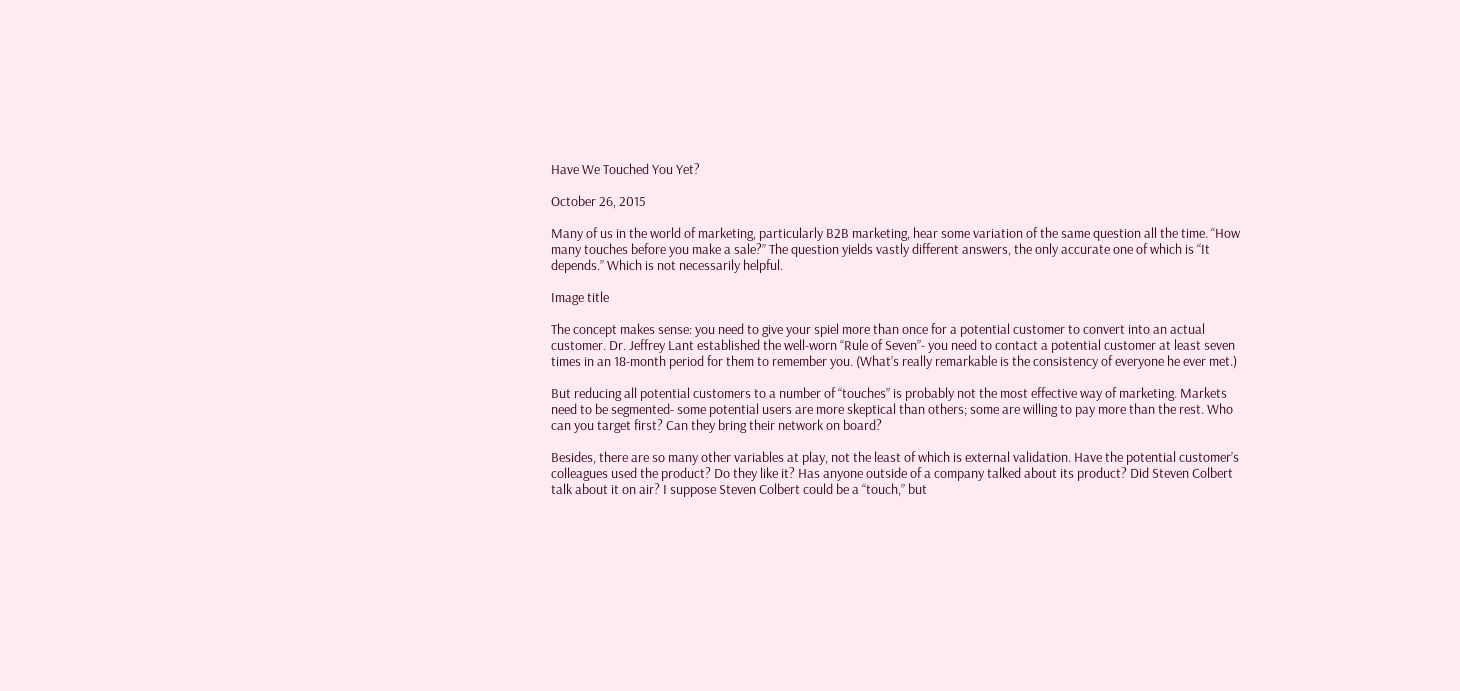Have We Touched You Yet?

October 26, 2015

Many of us in the world of marketing, particularly B2B marketing, hear some variation of the same question all the time. “How many touches before you make a sale?” The question yields vastly different answers, the only accurate one of which is “It depends.” Which is not necessarily helpful.

Image title

The concept makes sense: you need to give your spiel more than once for a potential customer to convert into an actual customer. Dr. Jeffrey Lant established the well-worn “Rule of Seven”- you need to contact a potential customer at least seven times in an 18-month period for them to remember you. (What’s really remarkable is the consistency of everyone he ever met.)

But reducing all potential customers to a number of “touches” is probably not the most effective way of marketing. Markets need to be segmented- some potential users are more skeptical than others; some are willing to pay more than the rest. Who can you target first? Can they bring their network on board?

Besides, there are so many other variables at play, not the least of which is external validation. Have the potential customer’s colleagues used the product? Do they like it? Has anyone outside of a company talked about its product? Did Steven Colbert talk about it on air? I suppose Steven Colbert could be a “touch,” but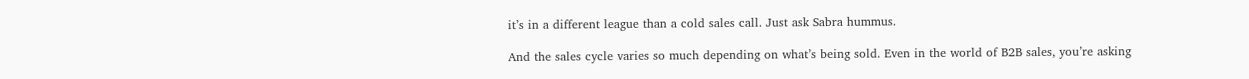it’s in a different league than a cold sales call. Just ask Sabra hummus.

And the sales cycle varies so much depending on what’s being sold. Even in the world of B2B sales, you’re asking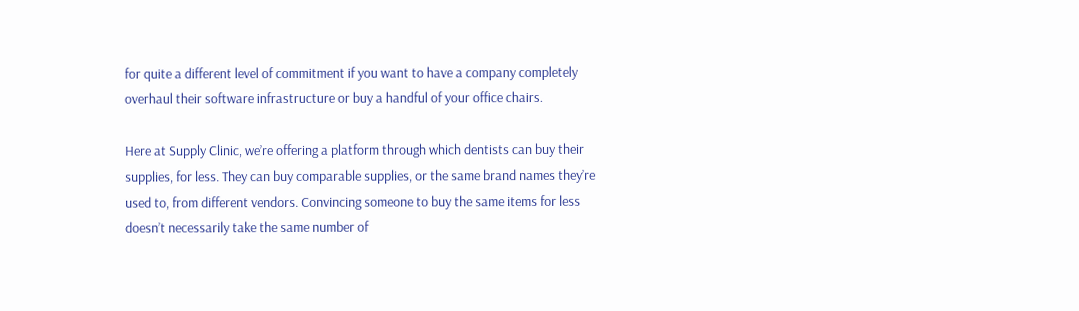for quite a different level of commitment if you want to have a company completely overhaul their software infrastructure or buy a handful of your office chairs.

Here at Supply Clinic, we’re offering a platform through which dentists can buy their supplies, for less. They can buy comparable supplies, or the same brand names they’re used to, from different vendors. Convincing someone to buy the same items for less doesn’t necessarily take the same number of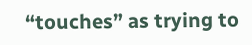“touches” as trying to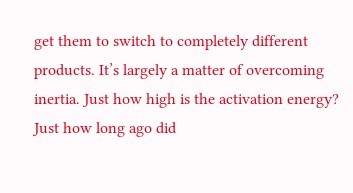get them to switch to completely different products. It’s largely a matter of overcoming inertia. Just how high is the activation energy? Just how long ago did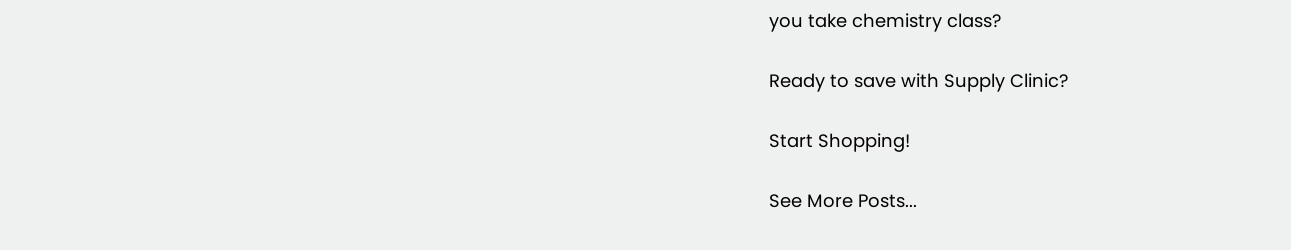you take chemistry class?

Ready to save with Supply Clinic?

Start Shopping!

See More Posts...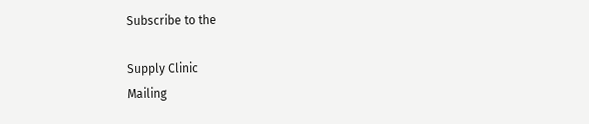Subscribe to the

Supply Clinic
Mailing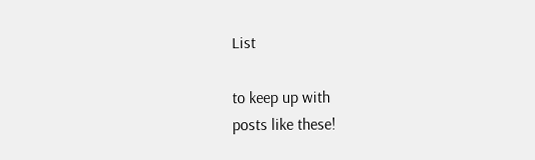List

to keep up with
posts like these!